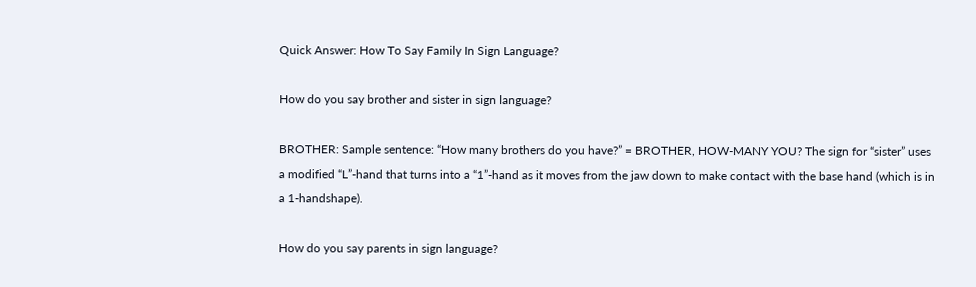Quick Answer: How To Say Family In Sign Language?

How do you say brother and sister in sign language?

BROTHER: Sample sentence: “How many brothers do you have?” = BROTHER, HOW-MANY YOU? The sign for “sister” uses a modified “L”-hand that turns into a “1”-hand as it moves from the jaw down to make contact with the base hand (which is in a 1-handshape).

How do you say parents in sign language?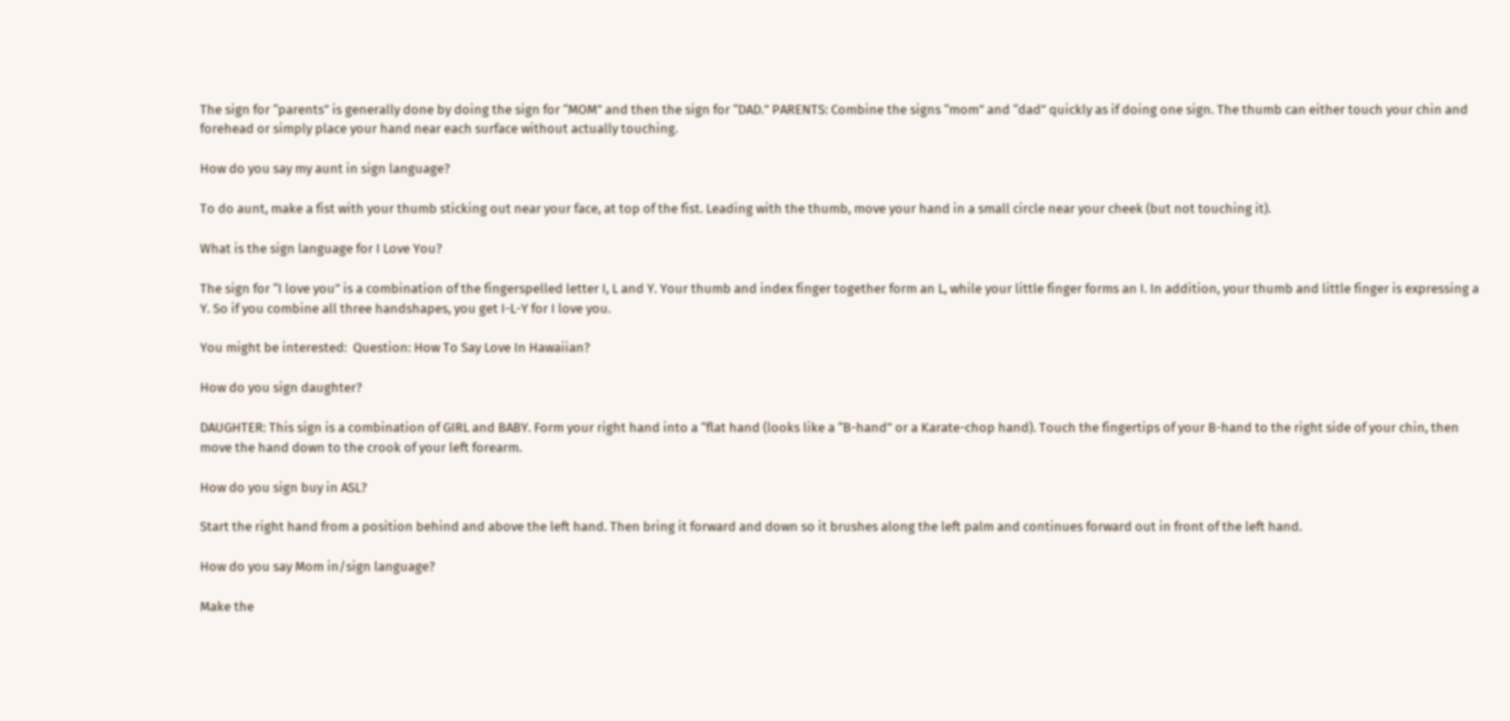The sign for “parents” is generally done by doing the sign for “MOM” and then the sign for “DAD.” PARENTS: Combine the signs “mom” and “dad” quickly as if doing one sign. The thumb can either touch your chin and forehead or simply place your hand near each surface without actually touching.

How do you say my aunt in sign language?

To do aunt, make a fist with your thumb sticking out near your face, at top of the fist. Leading with the thumb, move your hand in a small circle near your cheek (but not touching it).

What is the sign language for I Love You?

The sign for “I love you” is a combination of the fingerspelled letter I, L and Y. Your thumb and index finger together form an L, while your little finger forms an I. In addition, your thumb and little finger is expressing a Y. So if you combine all three handshapes, you get I-L-Y for I love you.

You might be interested:  Question: How To Say Love In Hawaiian?

How do you sign daughter?

DAUGHTER: This sign is a combination of GIRL and BABY. Form your right hand into a “flat hand (looks like a “B-hand” or a Karate-chop hand). Touch the fingertips of your B-hand to the right side of your chin, then move the hand down to the crook of your left forearm.

How do you sign buy in ASL?

Start the right hand from a position behind and above the left hand. Then bring it forward and down so it brushes along the left palm and continues forward out in front of the left hand.

How do you say Mom in/sign language?

Make the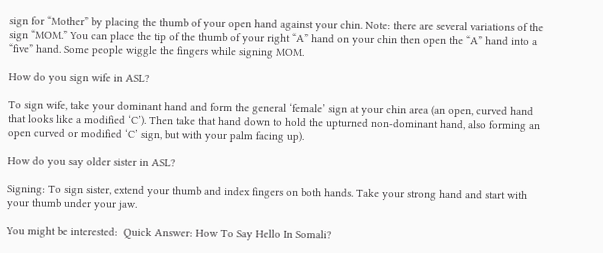sign for “Mother” by placing the thumb of your open hand against your chin. Note: there are several variations of the sign “MOM.” You can place the tip of the thumb of your right “A” hand on your chin then open the “A” hand into a “five” hand. Some people wiggle the fingers while signing MOM.

How do you sign wife in ASL?

To sign wife, take your dominant hand and form the general ‘female’ sign at your chin area (an open, curved hand that looks like a modified ‘C’). Then take that hand down to hold the upturned non-dominant hand, also forming an open curved or modified ‘C’ sign, but with your palm facing up).

How do you say older sister in ASL?

Signing: To sign sister, extend your thumb and index fingers on both hands. Take your strong hand and start with your thumb under your jaw.

You might be interested:  Quick Answer: How To Say Hello In Somali?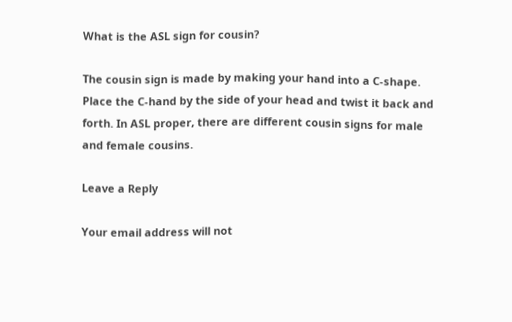What is the ASL sign for cousin?

The cousin sign is made by making your hand into a C-shape. Place the C-hand by the side of your head and twist it back and forth. In ASL proper, there are different cousin signs for male and female cousins.

Leave a Reply

Your email address will not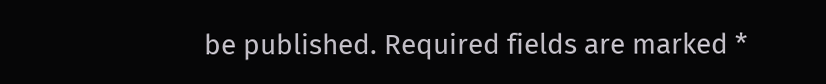be published. Required fields are marked *